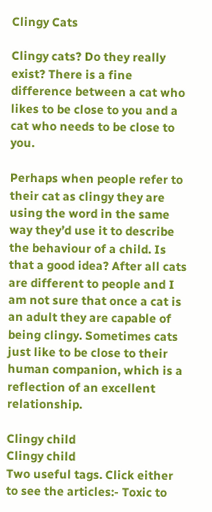Clingy Cats

Clingy cats? Do they really exist? There is a fine difference between a cat who likes to be close to you and a cat who needs to be close to you.

Perhaps when people refer to their cat as clingy they are using the word in the same way they’d use it to describe the behaviour of a child. Is that a good idea? After all cats are different to people and I am not sure that once a cat is an adult they are capable of being clingy. Sometimes cats just like to be close to their human companion, which is a reflection of an excellent relationship.

Clingy child
Clingy child
Two useful tags. Click either to see the articles:- Toxic to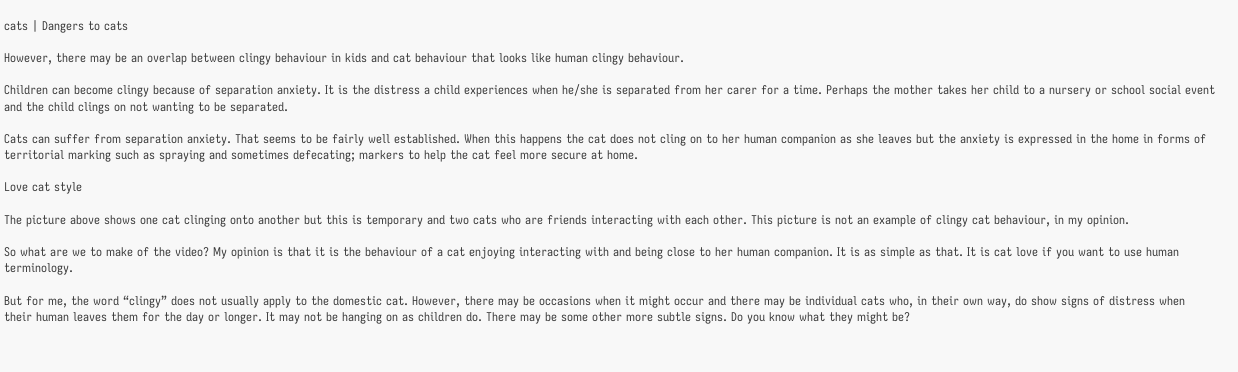cats | Dangers to cats

However, there may be an overlap between clingy behaviour in kids and cat behaviour that looks like human clingy behaviour.

Children can become clingy because of separation anxiety. It is the distress a child experiences when he/she is separated from her carer for a time. Perhaps the mother takes her child to a nursery or school social event and the child clings on not wanting to be separated.

Cats can suffer from separation anxiety. That seems to be fairly well established. When this happens the cat does not cling on to her human companion as she leaves but the anxiety is expressed in the home in forms of territorial marking such as spraying and sometimes defecating; markers to help the cat feel more secure at home.

Love cat style

The picture above shows one cat clinging onto another but this is temporary and two cats who are friends interacting with each other. This picture is not an example of clingy cat behaviour, in my opinion.

So what are we to make of the video? My opinion is that it is the behaviour of a cat enjoying interacting with and being close to her human companion. It is as simple as that. It is cat love if you want to use human terminology.

But for me, the word “clingy” does not usually apply to the domestic cat. However, there may be occasions when it might occur and there may be individual cats who, in their own way, do show signs of distress when their human leaves them for the day or longer. It may not be hanging on as children do. There may be some other more subtle signs. Do you know what they might be?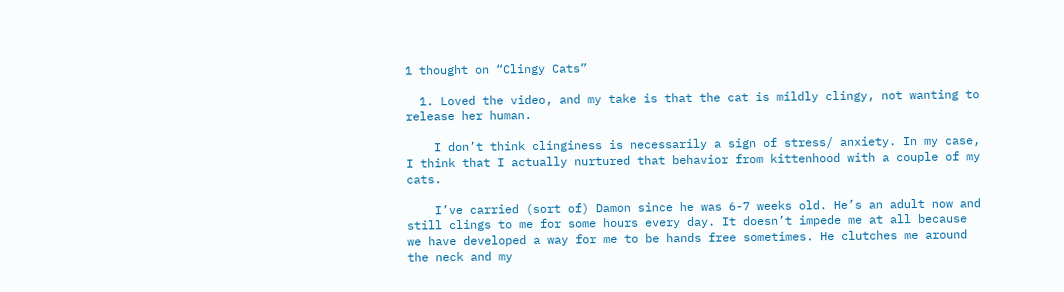1 thought on “Clingy Cats”

  1. Loved the video, and my take is that the cat is mildly clingy, not wanting to release her human.

    I don’t think clinginess is necessarily a sign of stress/ anxiety. In my case, I think that I actually nurtured that behavior from kittenhood with a couple of my cats.

    I’ve carried (sort of) Damon since he was 6-7 weeks old. He’s an adult now and still clings to me for some hours every day. It doesn’t impede me at all because we have developed a way for me to be hands free sometimes. He clutches me around the neck and my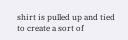shirt is pulled up and tied to create a sort of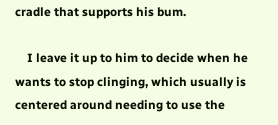cradle that supports his bum.

    I leave it up to him to decide when he wants to stop clinging, which usually is centered around needing to use the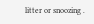litter or snoozing .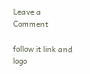Leave a Comment

follow it link and logo